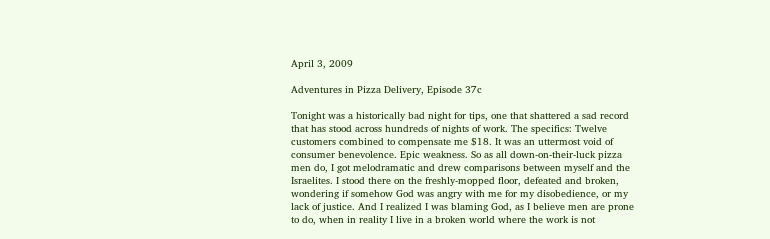April 3, 2009

Adventures in Pizza Delivery, Episode 37c

Tonight was a historically bad night for tips, one that shattered a sad record that has stood across hundreds of nights of work. The specifics: Twelve customers combined to compensate me $18. It was an uttermost void of consumer benevolence. Epic weakness. So as all down-on-their-luck pizza men do, I got melodramatic and drew comparisons between myself and the Israelites. I stood there on the freshly-mopped floor, defeated and broken, wondering if somehow God was angry with me for my disobedience, or my lack of justice. And I realized I was blaming God, as I believe men are prone to do, when in reality I live in a broken world where the work is not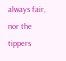always fair, nor the tippers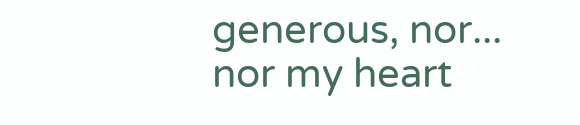generous, nor... nor my heart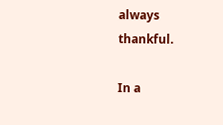always thankful.

In a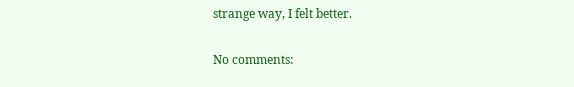strange way, I felt better.

No comments: